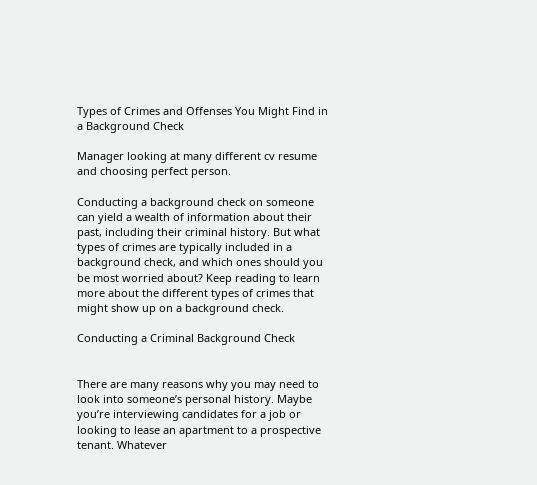Types of Crimes and Offenses You Might Find in a Background Check

Manager looking at many different cv resume and choosing perfect person.

Conducting a background check on someone can yield a wealth of information about their past, including their criminal history. But what types of crimes are typically included in a background check, and which ones should you be most worried about? Keep reading to learn more about the different types of crimes that might show up on a background check.

Conducting a Criminal Background Check


There are many reasons why you may need to look into someone’s personal history. Maybe you’re interviewing candidates for a job or looking to lease an apartment to a prospective tenant. Whatever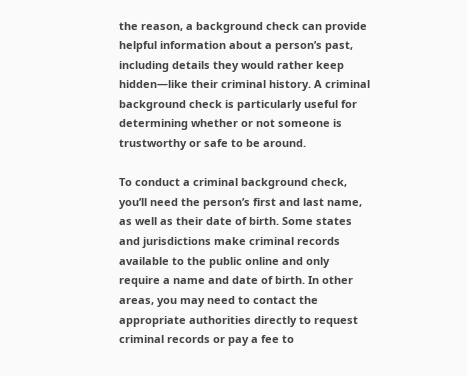the reason, a background check can provide helpful information about a person’s past, including details they would rather keep hidden—like their criminal history. A criminal background check is particularly useful for determining whether or not someone is trustworthy or safe to be around.

To conduct a criminal background check, you’ll need the person’s first and last name, as well as their date of birth. Some states and jurisdictions make criminal records available to the public online and only require a name and date of birth. In other areas, you may need to contact the appropriate authorities directly to request criminal records or pay a fee to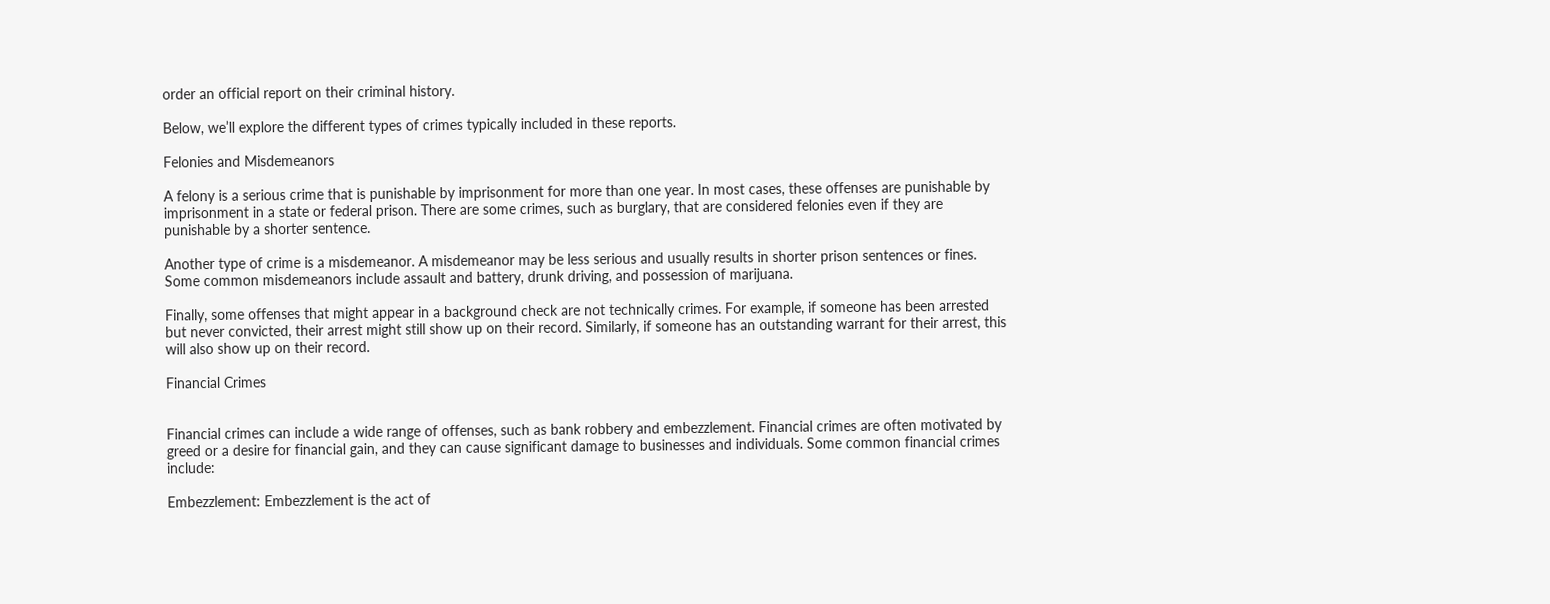order an official report on their criminal history.

Below, we’ll explore the different types of crimes typically included in these reports.

Felonies and Misdemeanors

A felony is a serious crime that is punishable by imprisonment for more than one year. In most cases, these offenses are punishable by imprisonment in a state or federal prison. There are some crimes, such as burglary, that are considered felonies even if they are punishable by a shorter sentence.

Another type of crime is a misdemeanor. A misdemeanor may be less serious and usually results in shorter prison sentences or fines. Some common misdemeanors include assault and battery, drunk driving, and possession of marijuana.

Finally, some offenses that might appear in a background check are not technically crimes. For example, if someone has been arrested but never convicted, their arrest might still show up on their record. Similarly, if someone has an outstanding warrant for their arrest, this will also show up on their record.

Financial Crimes


Financial crimes can include a wide range of offenses, such as bank robbery and embezzlement. Financial crimes are often motivated by greed or a desire for financial gain, and they can cause significant damage to businesses and individuals. Some common financial crimes include:

Embezzlement: Embezzlement is the act of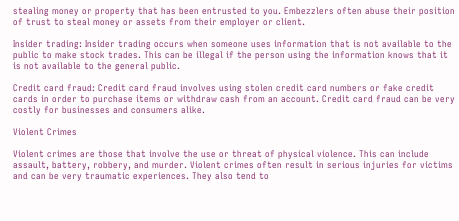stealing money or property that has been entrusted to you. Embezzlers often abuse their position of trust to steal money or assets from their employer or client.

Insider trading: Insider trading occurs when someone uses information that is not available to the public to make stock trades. This can be illegal if the person using the information knows that it is not available to the general public.

Credit card fraud: Credit card fraud involves using stolen credit card numbers or fake credit cards in order to purchase items or withdraw cash from an account. Credit card fraud can be very costly for businesses and consumers alike.

Violent Crimes

Violent crimes are those that involve the use or threat of physical violence. This can include assault, battery, robbery, and murder. Violent crimes often result in serious injuries for victims and can be very traumatic experiences. They also tend to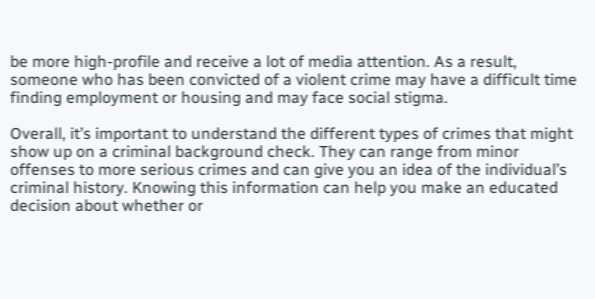be more high-profile and receive a lot of media attention. As a result, someone who has been convicted of a violent crime may have a difficult time finding employment or housing and may face social stigma.

Overall, it’s important to understand the different types of crimes that might show up on a criminal background check. They can range from minor offenses to more serious crimes and can give you an idea of the individual’s criminal history. Knowing this information can help you make an educated decision about whether or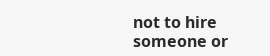not to hire someone or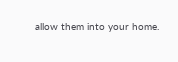allow them into your home.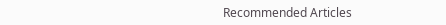Recommended Articles